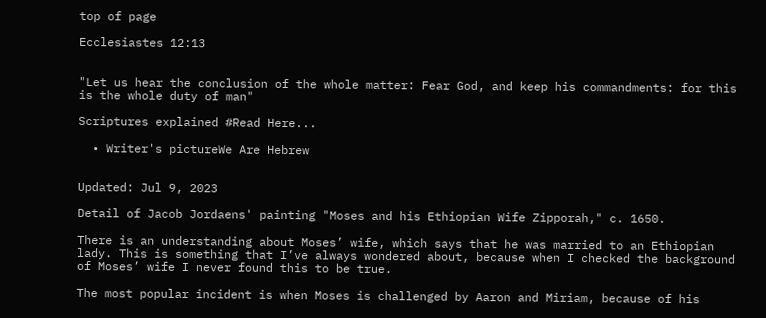top of page

Ecclesiastes 12:13


"Let us hear the conclusion of the whole matter: Fear God, and keep his commandments: for this is the whole duty of man"

Scriptures explained #Read Here...

  • Writer's pictureWe Are Hebrew


Updated: Jul 9, 2023

Detail of Jacob Jordaens' painting "Moses and his Ethiopian Wife Zipporah," c. 1650.

There is an understanding about Moses’ wife, which says that he was married to an Ethiopian lady. This is something that I’ve always wondered about, because when I checked the background of Moses’ wife I never found this to be true.

The most popular incident is when Moses is challenged by Aaron and Miriam, because of his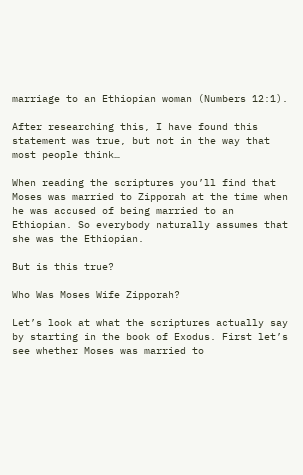marriage to an Ethiopian woman (Numbers 12:1).

After researching this, I have found this statement was true, but not in the way that most people think…

When reading the scriptures you’ll find that Moses was married to Zipporah at the time when he was accused of being married to an Ethiopian. So everybody naturally assumes that she was the Ethiopian.

But is this true?

Who Was Moses Wife Zipporah?

Let’s look at what the scriptures actually say by starting in the book of Exodus. First let’s see whether Moses was married to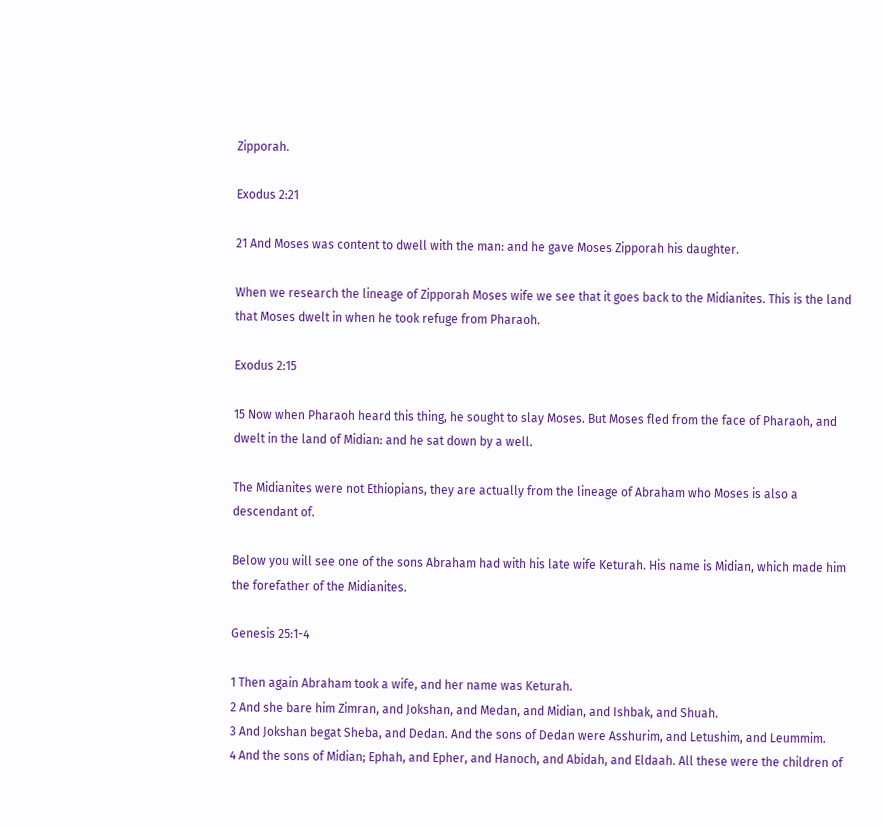Zipporah.

Exodus 2:21

21 And Moses was content to dwell with the man: and he gave Moses Zipporah his daughter.

When we research the lineage of Zipporah Moses wife we see that it goes back to the Midianites. This is the land that Moses dwelt in when he took refuge from Pharaoh.

Exodus 2:15

15 Now when Pharaoh heard this thing, he sought to slay Moses. But Moses fled from the face of Pharaoh, and dwelt in the land of Midian: and he sat down by a well.

The Midianites were not Ethiopians, they are actually from the lineage of Abraham who Moses is also a descendant of.

Below you will see one of the sons Abraham had with his late wife Keturah. His name is Midian, which made him the forefather of the Midianites.

Genesis 25:1-4

1 Then again Abraham took a wife, and her name was Keturah.
2 And she bare him Zimran, and Jokshan, and Medan, and Midian, and Ishbak, and Shuah.
3 And Jokshan begat Sheba, and Dedan. And the sons of Dedan were Asshurim, and Letushim, and Leummim.
4 And the sons of Midian; Ephah, and Epher, and Hanoch, and Abidah, and Eldaah. All these were the children of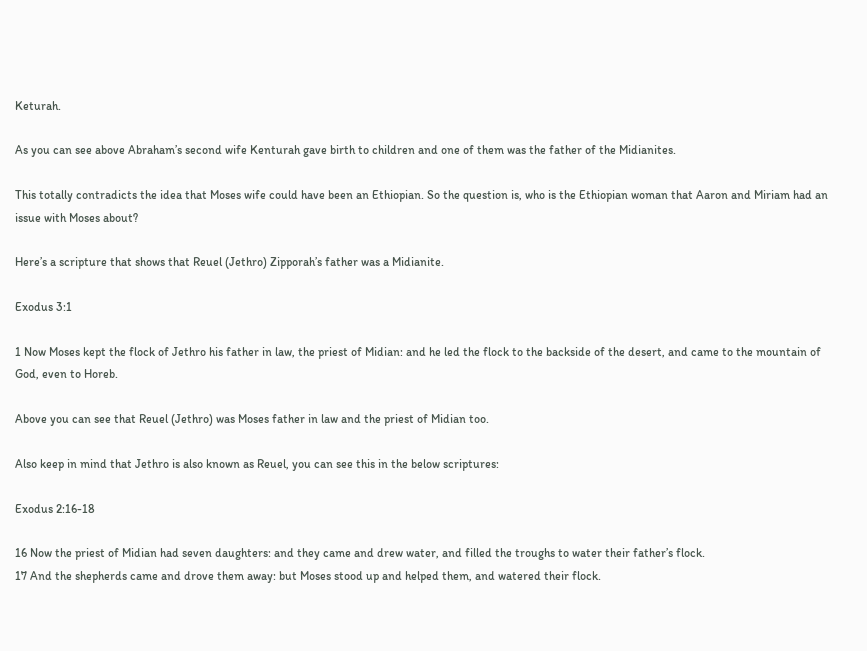Keturah.

As you can see above Abraham’s second wife Kenturah gave birth to children and one of them was the father of the Midianites.

This totally contradicts the idea that Moses wife could have been an Ethiopian. So the question is, who is the Ethiopian woman that Aaron and Miriam had an issue with Moses about?

Here’s a scripture that shows that Reuel (Jethro) Zipporah’s father was a Midianite.

Exodus 3:1

1 Now Moses kept the flock of Jethro his father in law, the priest of Midian: and he led the flock to the backside of the desert, and came to the mountain of God, even to Horeb.

Above you can see that Reuel (Jethro) was Moses father in law and the priest of Midian too.

Also keep in mind that Jethro is also known as Reuel, you can see this in the below scriptures:

Exodus 2:16-18

16 Now the priest of Midian had seven daughters: and they came and drew water, and filled the troughs to water their father’s flock.
17 And the shepherds came and drove them away: but Moses stood up and helped them, and watered their flock.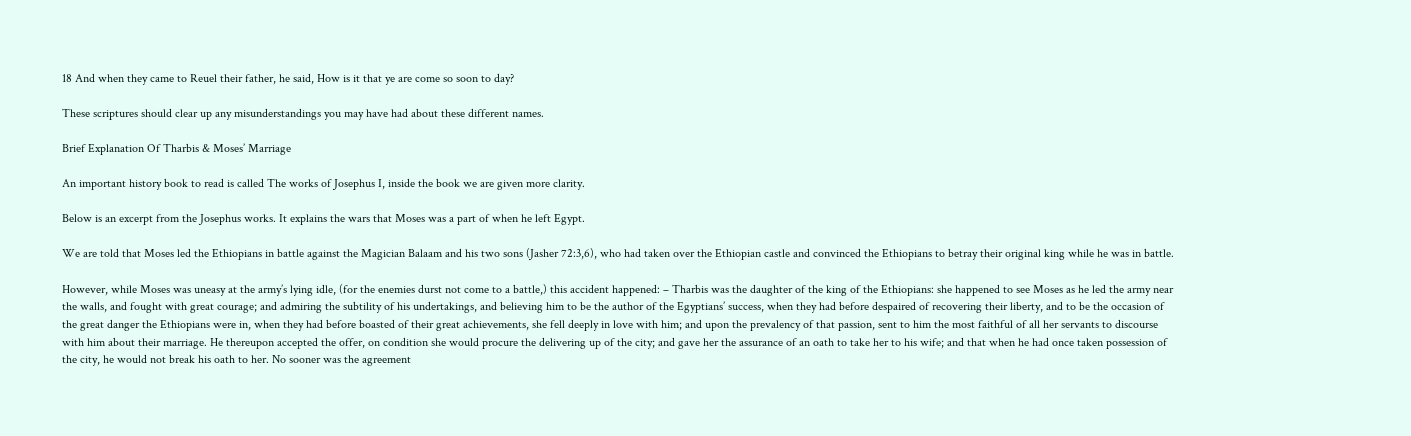18 And when they came to Reuel their father, he said, How is it that ye are come so soon to day?

These scriptures should clear up any misunderstandings you may have had about these different names.

Brief Explanation Of Tharbis & Moses’ Marriage

An important history book to read is called The works of Josephus I, inside the book we are given more clarity.

Below is an excerpt from the Josephus works. It explains the wars that Moses was a part of when he left Egypt.

We are told that Moses led the Ethiopians in battle against the Magician Balaam and his two sons (Jasher 72:3,6), who had taken over the Ethiopian castle and convinced the Ethiopians to betray their original king while he was in battle.

However, while Moses was uneasy at the army’s lying idle, (for the enemies durst not come to a battle,) this accident happened: – Tharbis was the daughter of the king of the Ethiopians: she happened to see Moses as he led the army near the walls, and fought with great courage; and admiring the subtility of his undertakings, and believing him to be the author of the Egyptians’ success, when they had before despaired of recovering their liberty, and to be the occasion of the great danger the Ethiopians were in, when they had before boasted of their great achievements, she fell deeply in love with him; and upon the prevalency of that passion, sent to him the most faithful of all her servants to discourse with him about their marriage. He thereupon accepted the offer, on condition she would procure the delivering up of the city; and gave her the assurance of an oath to take her to his wife; and that when he had once taken possession of the city, he would not break his oath to her. No sooner was the agreement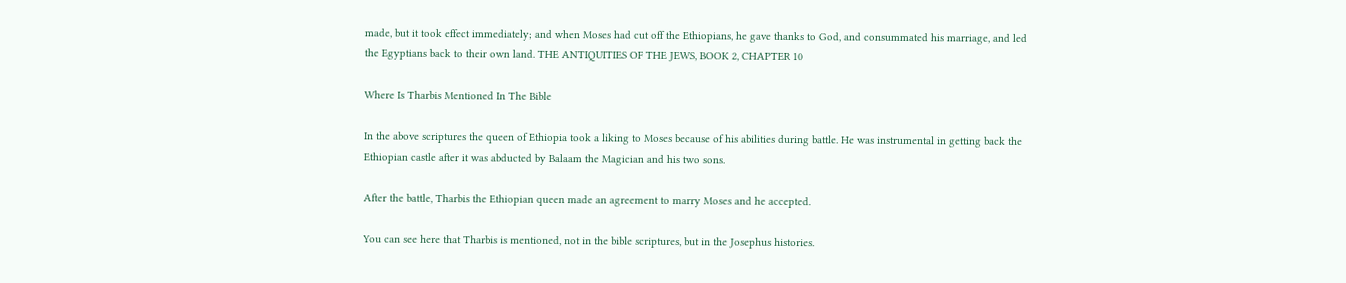made, but it took effect immediately; and when Moses had cut off the Ethiopians, he gave thanks to God, and consummated his marriage, and led the Egyptians back to their own land. THE ANTIQUITIES OF THE JEWS, BOOK 2, CHAPTER 10

Where Is Tharbis Mentioned In The Bible

In the above scriptures the queen of Ethiopia took a liking to Moses because of his abilities during battle. He was instrumental in getting back the Ethiopian castle after it was abducted by Balaam the Magician and his two sons.

After the battle, Tharbis the Ethiopian queen made an agreement to marry Moses and he accepted.

You can see here that Tharbis is mentioned, not in the bible scriptures, but in the Josephus histories.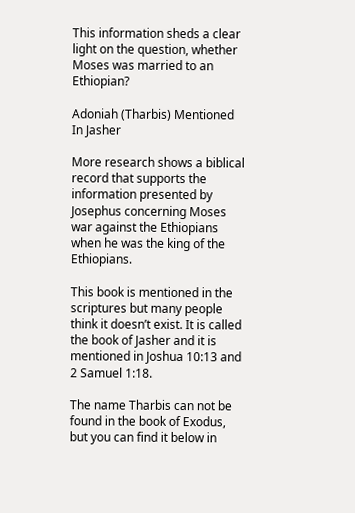This information sheds a clear light on the question, whether Moses was married to an Ethiopian?

Adoniah (Tharbis) Mentioned In Jasher

More research shows a biblical record that supports the information presented by Josephus concerning Moses war against the Ethiopians when he was the king of the Ethiopians.

This book is mentioned in the scriptures but many people think it doesn’t exist. It is called the book of Jasher and it is mentioned in Joshua 10:13 and 2 Samuel 1:18.

The name Tharbis can not be found in the book of Exodus, but you can find it below in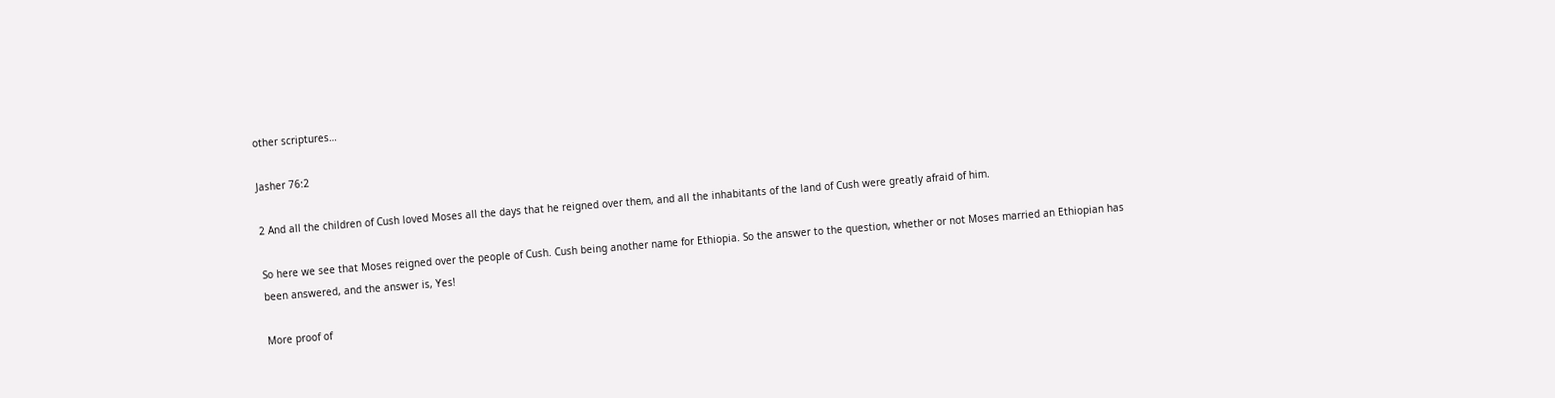other scriptures…

Jasher 76:2

2 And all the children of Cush loved Moses all the days that he reigned over them, and all the inhabitants of the land of Cush were greatly afraid of him.

So here we see that Moses reigned over the people of Cush. Cush being another name for Ethiopia. So the answer to the question, whether or not Moses married an Ethiopian has been answered, and the answer is, Yes!

More proof of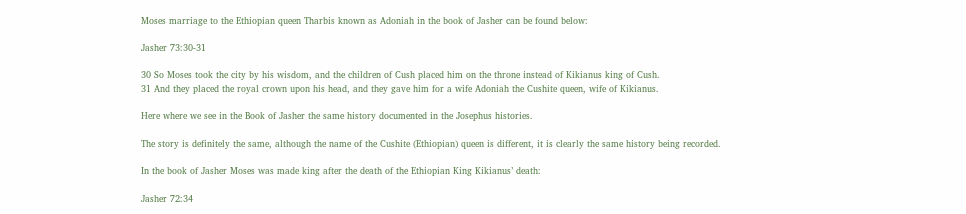Moses marriage to the Ethiopian queen Tharbis known as Adoniah in the book of Jasher can be found below:

Jasher 73:30-31

30 So Moses took the city by his wisdom, and the children of Cush placed him on the throne instead of Kikianus king of Cush.
31 And they placed the royal crown upon his head, and they gave him for a wife Adoniah the Cushite queen, wife of Kikianus.

Here where we see in the Book of Jasher the same history documented in the Josephus histories.

The story is definitely the same, although the name of the Cushite (Ethiopian) queen is different, it is clearly the same history being recorded.

In the book of Jasher Moses was made king after the death of the Ethiopian King Kikianus’ death:

Jasher 72:34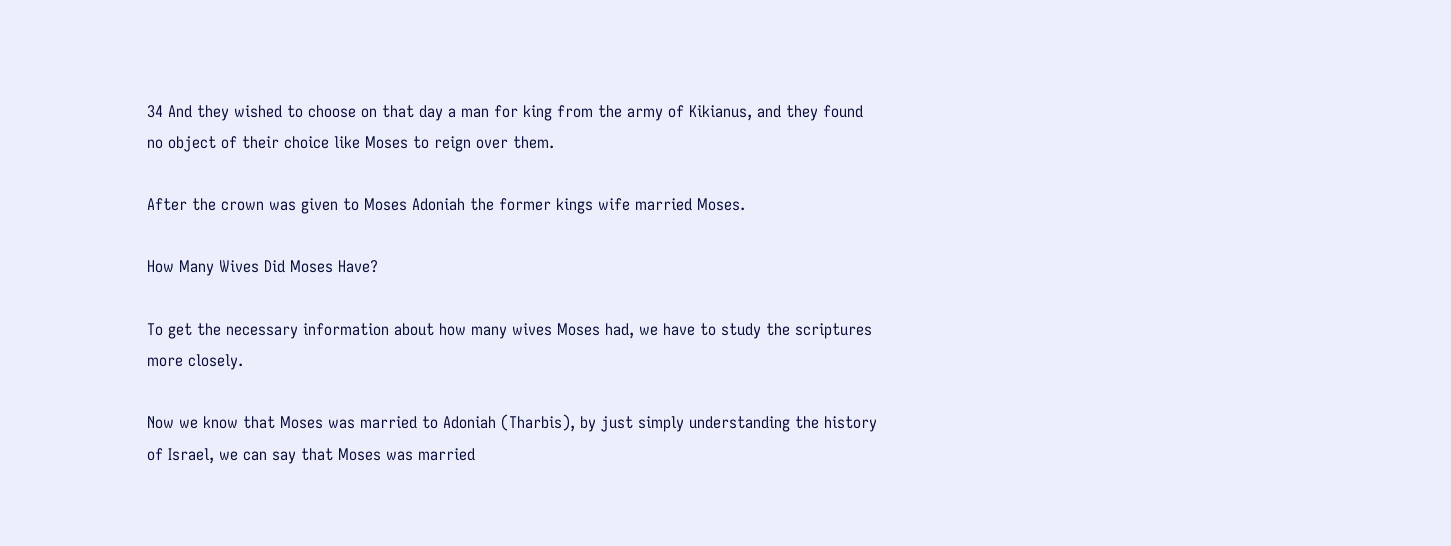34 And they wished to choose on that day a man for king from the army of Kikianus, and they found no object of their choice like Moses to reign over them.

After the crown was given to Moses Adoniah the former kings wife married Moses.

How Many Wives Did Moses Have?

To get the necessary information about how many wives Moses had, we have to study the scriptures more closely.

Now we know that Moses was married to Adoniah (Tharbis), by just simply understanding the history of Israel, we can say that Moses was married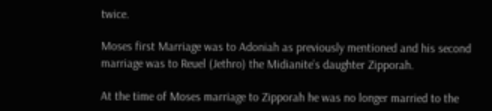twice.

Moses first Marriage was to Adoniah as previously mentioned and his second marriage was to Reuel (Jethro) the Midianite’s daughter Zipporah.

At the time of Moses marriage to Zipporah he was no longer married to the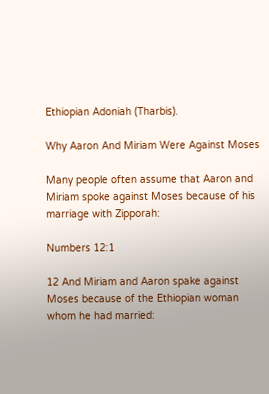Ethiopian Adoniah (Tharbis).

Why Aaron And Miriam Were Against Moses

Many people often assume that Aaron and Miriam spoke against Moses because of his marriage with Zipporah:

Numbers 12:1

12 And Miriam and Aaron spake against Moses because of the Ethiopian woman whom he had married: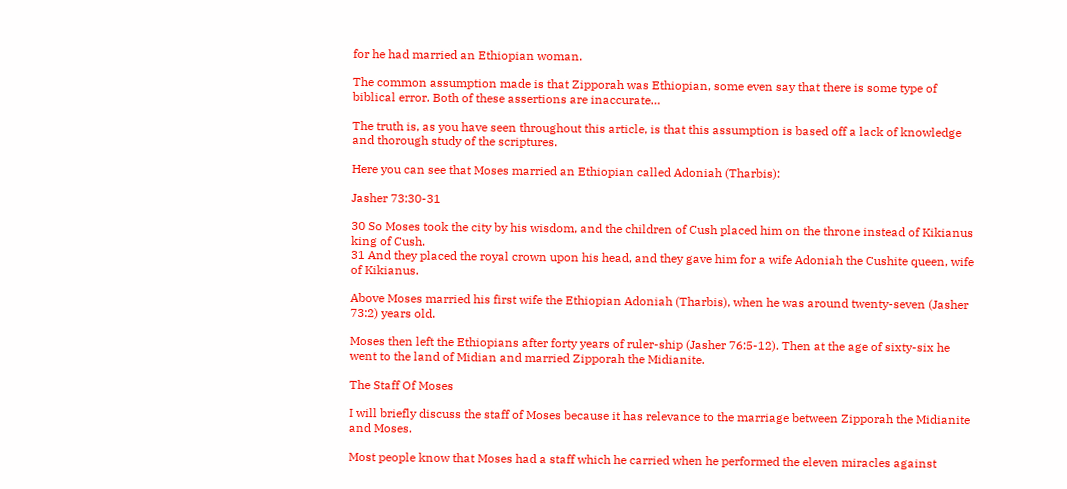for he had married an Ethiopian woman.

The common assumption made is that Zipporah was Ethiopian, some even say that there is some type of biblical error. Both of these assertions are inaccurate…

The truth is, as you have seen throughout this article, is that this assumption is based off a lack of knowledge and thorough study of the scriptures.

Here you can see that Moses married an Ethiopian called Adoniah (Tharbis):

Jasher 73:30-31

30 So Moses took the city by his wisdom, and the children of Cush placed him on the throne instead of Kikianus king of Cush.
31 And they placed the royal crown upon his head, and they gave him for a wife Adoniah the Cushite queen, wife of Kikianus.

Above Moses married his first wife the Ethiopian Adoniah (Tharbis), when he was around twenty-seven (Jasher 73:2) years old.

Moses then left the Ethiopians after forty years of ruler-ship (Jasher 76:5-12). Then at the age of sixty-six he went to the land of Midian and married Zipporah the Midianite.

The Staff Of Moses

I will briefly discuss the staff of Moses because it has relevance to the marriage between Zipporah the Midianite and Moses.

Most people know that Moses had a staff which he carried when he performed the eleven miracles against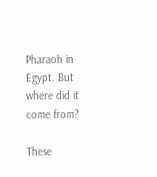Pharaoh in Egypt. But where did it come from?

These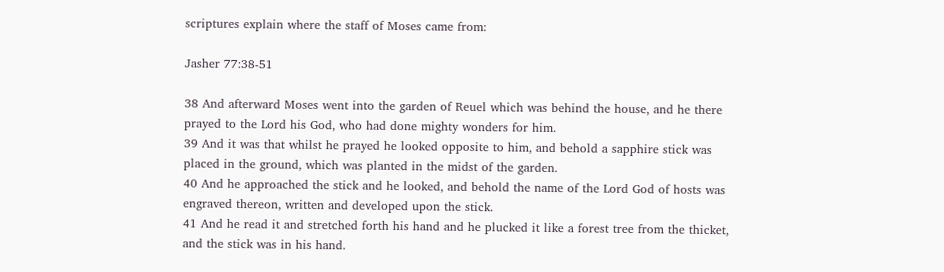scriptures explain where the staff of Moses came from:

Jasher 77:38-51

38 And afterward Moses went into the garden of Reuel which was behind the house, and he there prayed to the Lord his God, who had done mighty wonders for him.
39 And it was that whilst he prayed he looked opposite to him, and behold a sapphire stick was placed in the ground, which was planted in the midst of the garden.
40 And he approached the stick and he looked, and behold the name of the Lord God of hosts was engraved thereon, written and developed upon the stick.
41 And he read it and stretched forth his hand and he plucked it like a forest tree from the thicket, and the stick was in his hand.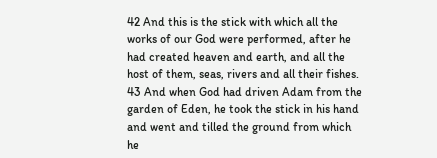42 And this is the stick with which all the works of our God were performed, after he had created heaven and earth, and all the host of them, seas, rivers and all their fishes.
43 And when God had driven Adam from the garden of Eden, he took the stick in his hand and went and tilled the ground from which he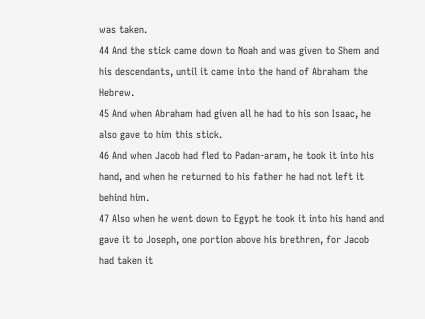was taken.
44 And the stick came down to Noah and was given to Shem and his descendants, until it came into the hand of Abraham the Hebrew.
45 And when Abraham had given all he had to his son Isaac, he also gave to him this stick.
46 And when Jacob had fled to Padan-aram, he took it into his hand, and when he returned to his father he had not left it behind him.
47 Also when he went down to Egypt he took it into his hand and gave it to Joseph, one portion above his brethren, for Jacob had taken it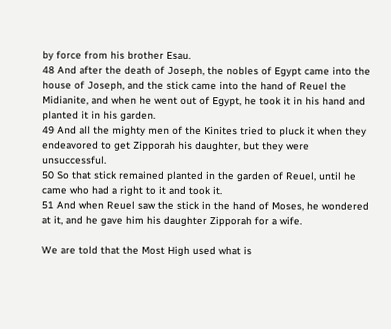by force from his brother Esau.
48 And after the death of Joseph, the nobles of Egypt came into the house of Joseph, and the stick came into the hand of Reuel the Midianite, and when he went out of Egypt, he took it in his hand and planted it in his garden.
49 And all the mighty men of the Kinites tried to pluck it when they endeavored to get Zipporah his daughter, but they were unsuccessful.
50 So that stick remained planted in the garden of Reuel, until he came who had a right to it and took it.
51 And when Reuel saw the stick in the hand of Moses, he wondered at it, and he gave him his daughter Zipporah for a wife.

We are told that the Most High used what is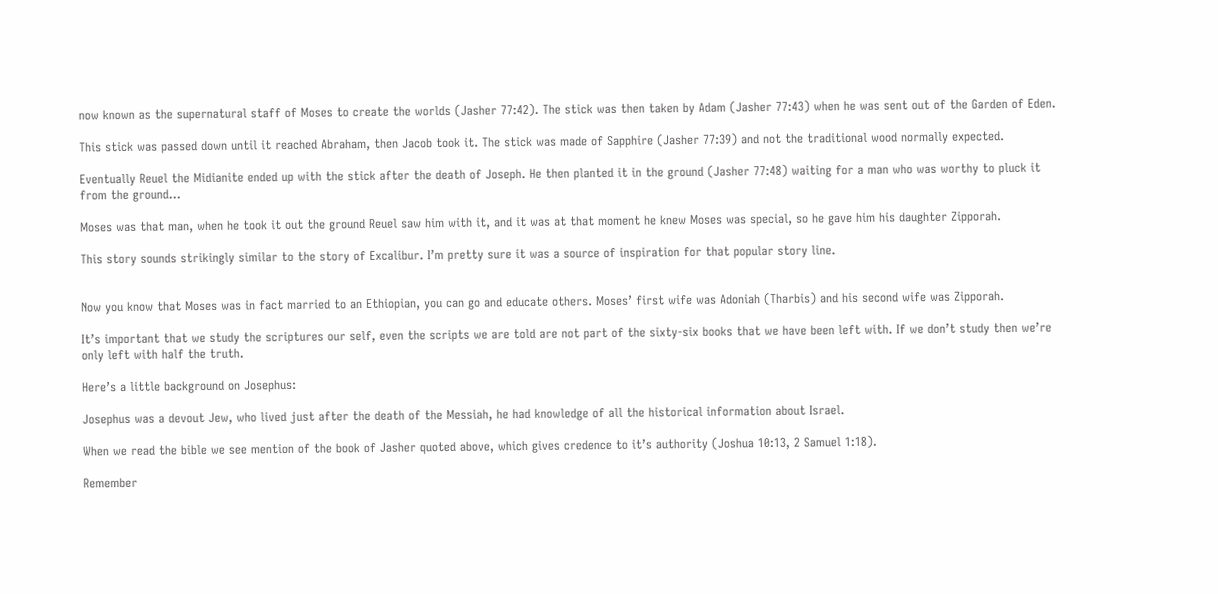now known as the supernatural staff of Moses to create the worlds (Jasher 77:42). The stick was then taken by Adam (Jasher 77:43) when he was sent out of the Garden of Eden.

This stick was passed down until it reached Abraham, then Jacob took it. The stick was made of Sapphire (Jasher 77:39) and not the traditional wood normally expected.

Eventually Reuel the Midianite ended up with the stick after the death of Joseph. He then planted it in the ground (Jasher 77:48) waiting for a man who was worthy to pluck it from the ground…

Moses was that man, when he took it out the ground Reuel saw him with it, and it was at that moment he knew Moses was special, so he gave him his daughter Zipporah.

This story sounds strikingly similar to the story of Excalibur. I’m pretty sure it was a source of inspiration for that popular story line.


Now you know that Moses was in fact married to an Ethiopian, you can go and educate others. Moses’ first wife was Adoniah (Tharbis) and his second wife was Zipporah.

It’s important that we study the scriptures our self, even the scripts we are told are not part of the sixty-six books that we have been left with. If we don’t study then we’re only left with half the truth.

Here’s a little background on Josephus:

Josephus was a devout Jew, who lived just after the death of the Messiah, he had knowledge of all the historical information about Israel.

When we read the bible we see mention of the book of Jasher quoted above, which gives credence to it’s authority (Joshua 10:13, 2 Samuel 1:18).

Remember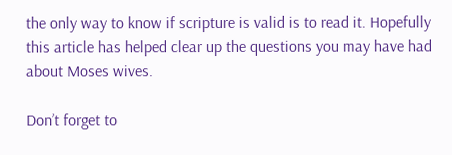the only way to know if scripture is valid is to read it. Hopefully this article has helped clear up the questions you may have had about Moses wives.

Don’t forget to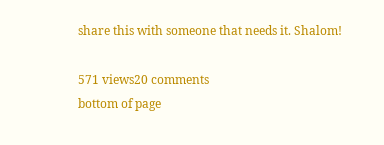share this with someone that needs it. Shalom!

571 views20 comments
bottom of page